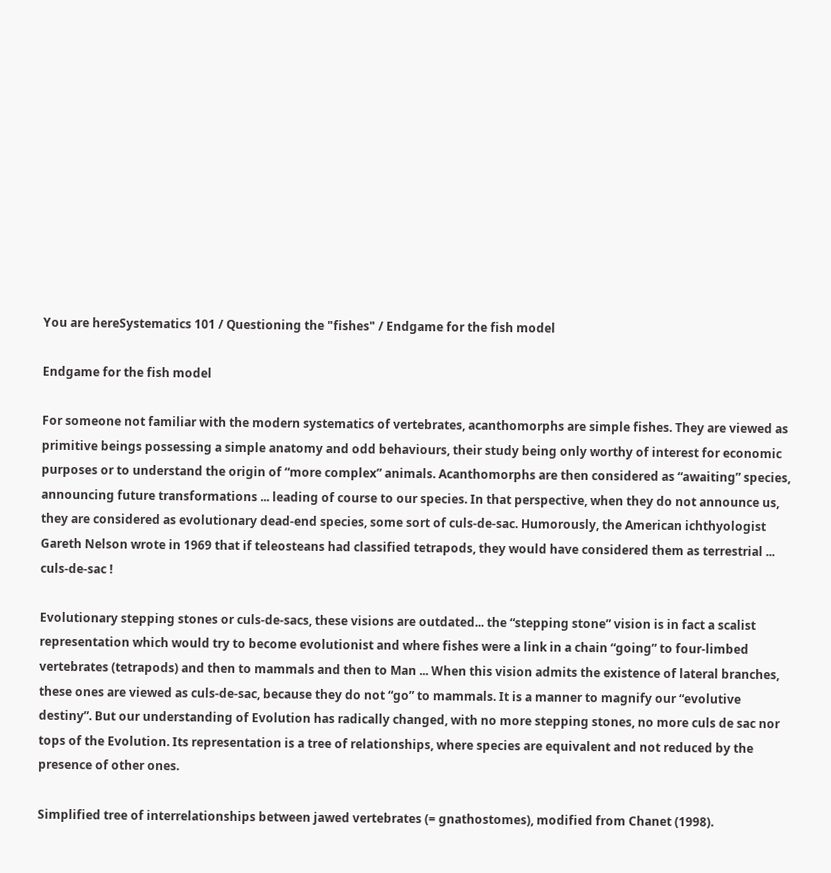You are hereSystematics 101 / Questioning the "fishes" / Endgame for the fish model

Endgame for the fish model

For someone not familiar with the modern systematics of vertebrates, acanthomorphs are simple fishes. They are viewed as primitive beings possessing a simple anatomy and odd behaviours, their study being only worthy of interest for economic purposes or to understand the origin of “more complex” animals. Acanthomorphs are then considered as “awaiting” species, announcing future transformations ... leading of course to our species. In that perspective, when they do not announce us, they are considered as evolutionary dead-end species, some sort of culs-de-sac. Humorously, the American ichthyologist Gareth Nelson wrote in 1969 that if teleosteans had classified tetrapods, they would have considered them as terrestrial ... culs-de-sac !

Evolutionary stepping stones or culs-de-sacs, these visions are outdated... the “stepping stone” vision is in fact a scalist representation which would try to become evolutionist and where fishes were a link in a chain “going” to four-limbed vertebrates (tetrapods) and then to mammals and then to Man ... When this vision admits the existence of lateral branches, these ones are viewed as culs-de-sac, because they do not “go” to mammals. It is a manner to magnify our “evolutive destiny”. But our understanding of Evolution has radically changed, with no more stepping stones, no more culs de sac nor tops of the Evolution. Its representation is a tree of relationships, where species are equivalent and not reduced by the presence of other ones.

Simplified tree of interrelationships between jawed vertebrates (= gnathostomes), modified from Chanet (1998).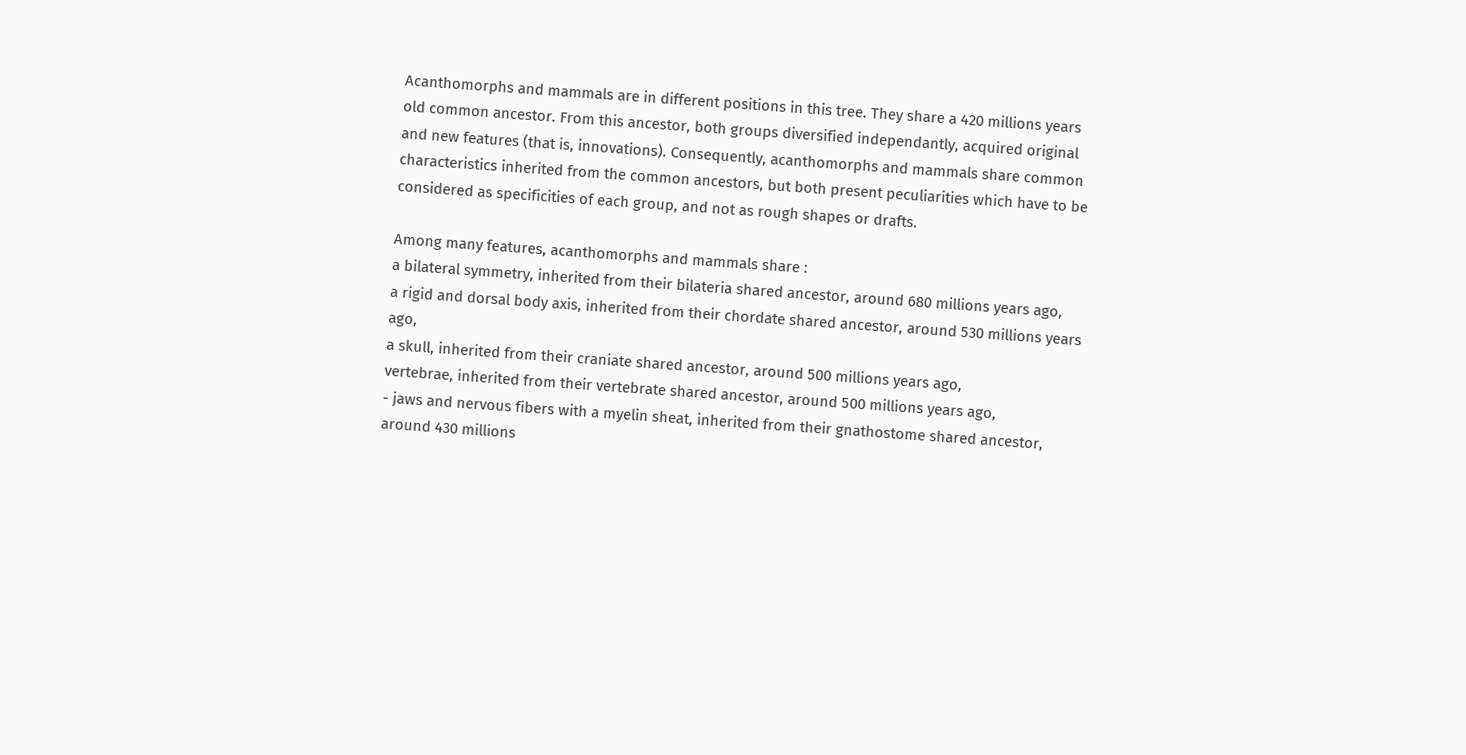Acanthomorphs and mammals are in different positions in this tree. They share a 420 millions years old common ancestor. From this ancestor, both groups diversified independantly, acquired original and new features (that is, innovations). Consequently, acanthomorphs and mammals share common characteristics inherited from the common ancestors, but both present peculiarities which have to be considered as specificities of each group, and not as rough shapes or drafts.

Among many features, acanthomorphs and mammals share :
a bilateral symmetry, inherited from their bilateria shared ancestor, around 680 millions years ago,
a rigid and dorsal body axis, inherited from their chordate shared ancestor, around 530 millions years ago,
a skull, inherited from their craniate shared ancestor, around 500 millions years ago,
vertebrae, inherited from their vertebrate shared ancestor, around 500 millions years ago,
- jaws and nervous fibers with a myelin sheat, inherited from their gnathostome shared ancestor, around 430 millions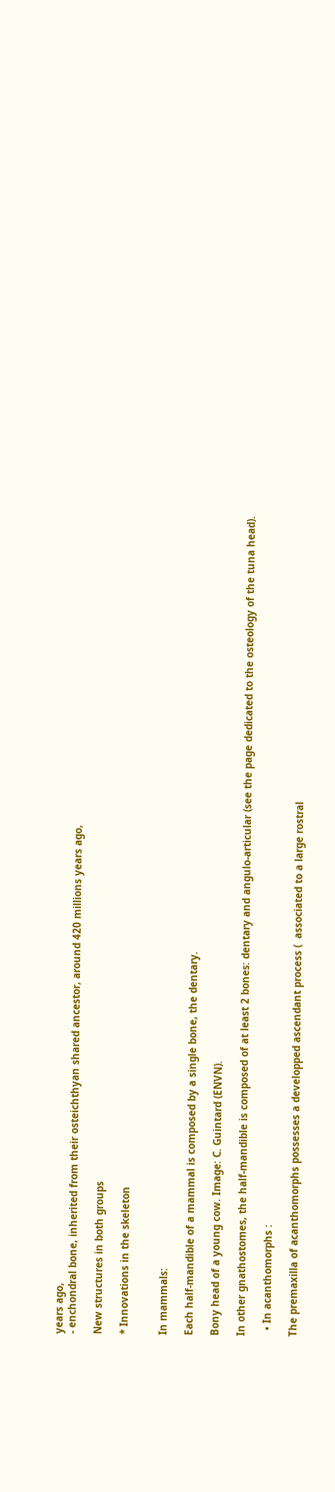years ago,
- enchondral bone, inherited from their osteichthyan shared ancestor, around 420 millions years ago,

New structures in both groups

* Innovations in the skeleton


In mammals:

Each half-mandible of a mammal is composed by a single bone, the dentary.

Bony head of a young cow. Image: C. Guintard (ENVN).

In other gnathostomes, the half-mandible is composed of at least 2 bones: dentary and angulo-articular (see the page dedicated to the osteology of the tuna head).

  • In acanthomorphs :

The premaxilla of acanthomorphs possesses a developped ascendant process (  associated to a large rostral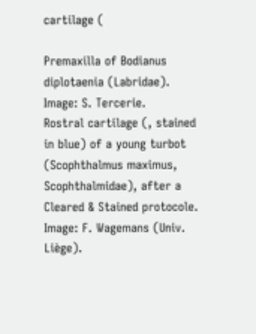cartilage (

Premaxilla of Bodianus diplotaenia (Labridae). Image: S. Tercerie.
Rostral cartilage (, stained in blue) of a young turbot (Scophthalmus maximus, Scophthalmidae), after a Cleared & Stained protocole.
Image: F. Wagemans (Univ. Liège).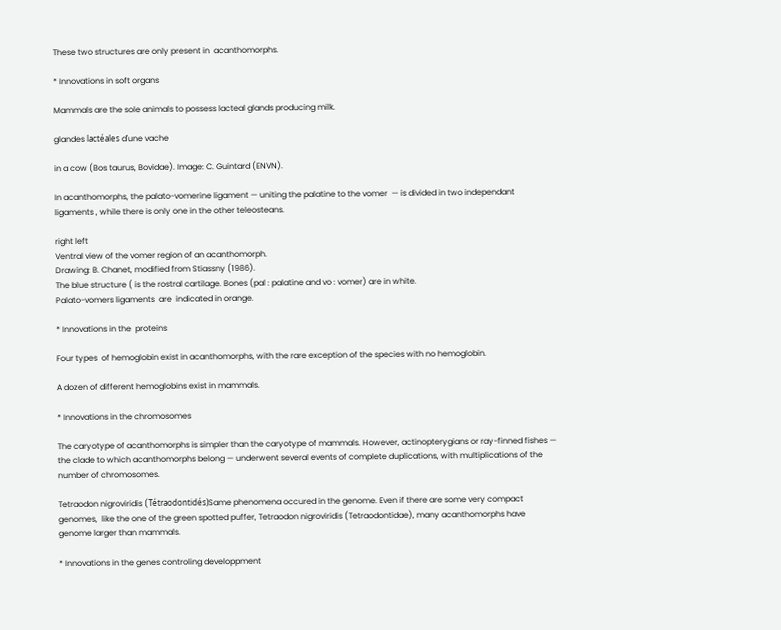These two structures are only present in  acanthomorphs.

* Innovations in soft organs

Mammals are the sole animals to possess lacteal glands producing milk.

glandes lactéales d'une vache

in a cow (Bos taurus, Bovidae). Image: C. Guintard (ENVN).

In acanthomorphs, the palato-vomerine ligament — uniting the palatine to the vomer  — is divided in two independant ligaments , while there is only one in the other teleosteans.

right left
Ventral view of the vomer region of an acanthomorph.
Drawing: B. Chanet, modified from Stiassny (1986).
The blue structure ( is the rostral cartilage. Bones (pal : palatine and vo : vomer) are in white.
Palato-vomers ligaments  are  indicated in orange.

* Innovations in the  proteins

Four types  of hemoglobin exist in acanthomorphs, with the rare exception of the species with no hemoglobin.

A dozen of different hemoglobins exist in mammals.

* Innovations in the chromosomes

The caryotype of acanthomorphs is simpler than the caryotype of mammals. However, actinopterygians or ray-finned fishes — the clade to which acanthomorphs belong — underwent several events of complete duplications, with multiplications of the number of chromosomes.

Tetraodon nigroviridis (Tétraodontidés)Same phenomena occured in the genome. Even if there are some very compact genomes,  like the one of the green spotted puffer, Tetraodon nigroviridis (Tetraodontidae), many acanthomorphs have genome larger than mammals.

* Innovations in the genes controling developpment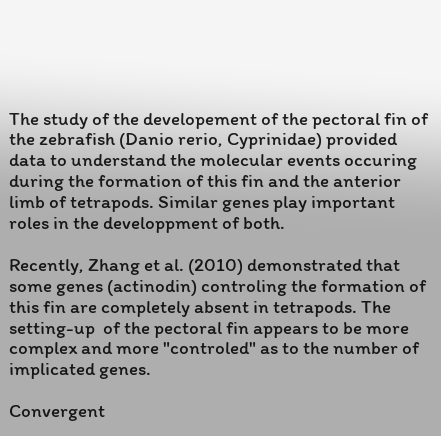The study of the developement of the pectoral fin of the zebrafish (Danio rerio, Cyprinidae) provided data to understand the molecular events occuring during the formation of this fin and the anterior limb of tetrapods. Similar genes play important roles in the developpment of both.

Recently, Zhang et al. (2010) demonstrated that some genes (actinodin) controling the formation of this fin are completely absent in tetrapods. The setting-up  of the pectoral fin appears to be more complex and more "controled" as to the number of implicated genes.

Convergent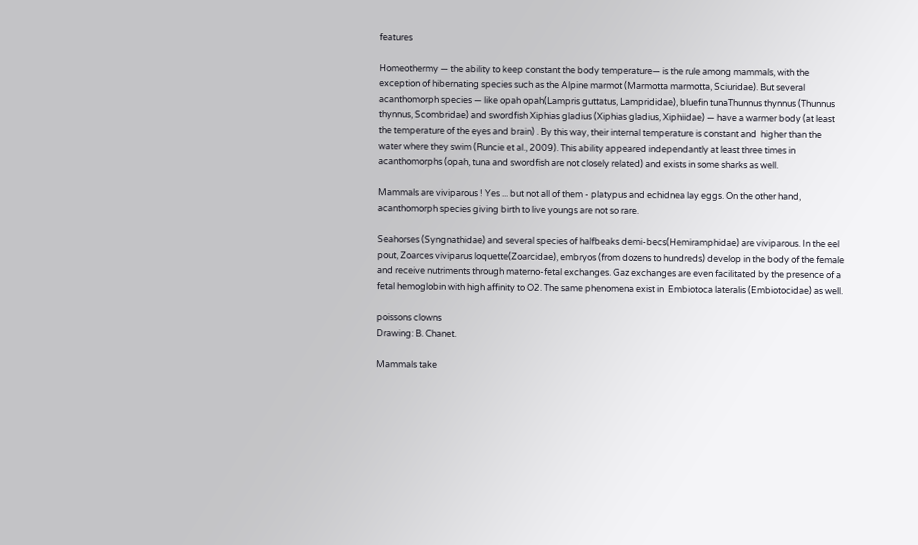features

Homeothermy — the ability to keep constant the body temperature— is the rule among mammals, with the exception of hibernating species such as the Alpine marmot (Marmotta marmotta, Sciuridae). But several acanthomorph species — like opah opah(Lampris guttatus, Lamprididae), bluefin tunaThunnus thynnus (Thunnus thynnus, Scombridae) and swordfish Xiphias gladius (Xiphias gladius, Xiphiidae) — have a warmer body (at least the temperature of the eyes and brain) . By this way, their internal temperature is constant and  higher than the water where they swim (Runcie et al., 2009). This ability appeared independantly at least three times in acanthomorphs (opah, tuna and swordfish are not closely related) and exists in some sharks as well.

Mammals are viviparous ! Yes ... but not all of them - platypus and echidnea lay eggs. On the other hand, acanthomorph species giving birth to live youngs are not so rare.

Seahorses (Syngnathidae) and several species of halfbeaks demi-becs(Hemiramphidae) are viviparous. In the eel pout, Zoarces viviparus loquette(Zoarcidae), embryos (from dozens to hundreds) develop in the body of the female and receive nutriments through materno-fetal exchanges. Gaz exchanges are even facilitated by the presence of a fetal hemoglobin with high affinity to O2. The same phenomena exist in  Embiotoca lateralis (Embiotocidae) as well.

poissons clowns
Drawing: B. Chanet.

Mammals take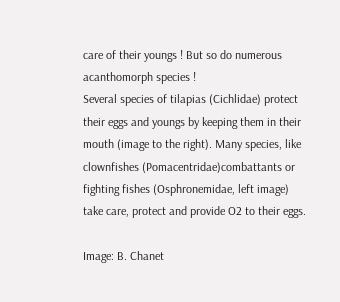care of their youngs ! But so do numerous acanthomorph species !
Several species of tilapias (Cichlidae) protect their eggs and youngs by keeping them in their mouth (image to the right). Many species, like clownfishes (Pomacentridae)combattants or fighting fishes (Osphronemidae, left image) take care, protect and provide O2 to their eggs.

Image: B. Chanet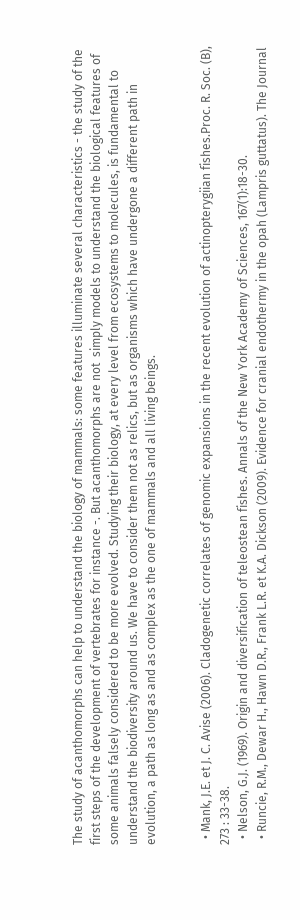The study of acanthomorphs can help to understand the biology of mammals: some features illuminate several characteristics - the study of the first steps of the development of vertebrates for instance -. But acanthomorphs are not  simply models to understand the biological features of some animals falsely considered to be more evolved. Studying their biology, at every level from ecosystems to molecules, is fundamental to understand the biodiversity around us. We have to consider them not as relics, but as organisms which have undergone a different path in evolution, a path as long as and as complex as the one of mammals and all living beings.


  • Mank, J.E. et J. C. Avise (2006). Cladogenetic correlates of genomic expansions in the recent evolution of actinopterygiian fishes.Proc. R. Soc. (B), 273 : 33-38.
  • Nelson, G.J. (1969). Origin and diversification of teleostean fishes. Annals of the New York Academy of Sciences, 167(1):18-30.
  • Runcie, R.M., Dewar H., Hawn D.R., Frank L.R. et K.A. Dickson (2009). Evidence for cranial endothermy in the opah (Lampris guttatus). The Journal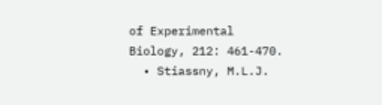of Experimental Biology, 212: 461-470.
  • Stiassny, M.L.J.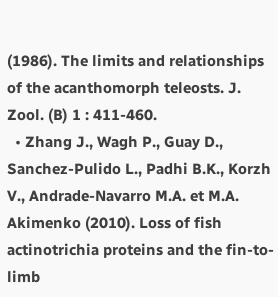(1986). The limits and relationships of the acanthomorph teleosts. J. Zool. (B) 1 : 411-460.
  • Zhang J., Wagh P., Guay D., Sanchez-Pulido L., Padhi B.K., Korzh V., Andrade-Navarro M.A. et M.A. Akimenko (2010). Loss of fish actinotrichia proteins and the fin-to-limb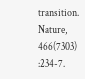transition. Nature, 466(7303) :234-7.